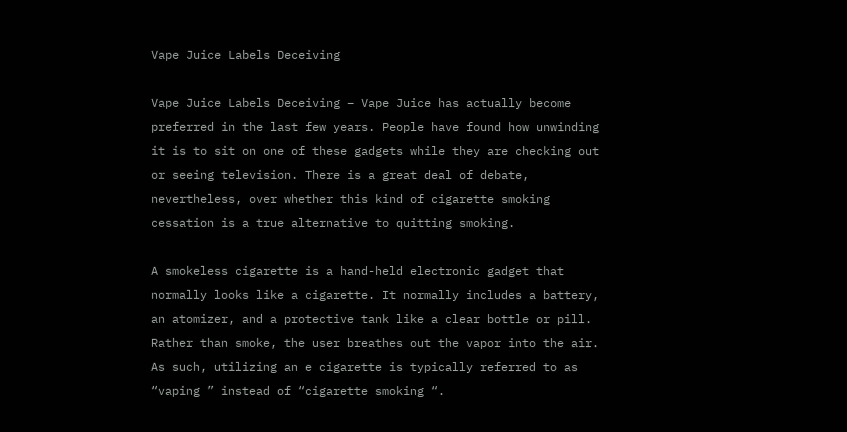Vape Juice Labels Deceiving

Vape Juice Labels Deceiving – Vape Juice has actually become preferred in the last few years. People have found how unwinding it is to sit on one of these gadgets while they are checking out or seeing television. There is a great deal of debate, nevertheless, over whether this kind of cigarette smoking cessation is a true alternative to quitting smoking.

A smokeless cigarette is a hand-held electronic gadget that normally looks like a cigarette. It normally includes a battery, an atomizer, and a protective tank like a clear bottle or pill. Rather than smoke, the user breathes out the vapor into the air. As such, utilizing an e cigarette is typically referred to as “vaping ” instead of “cigarette smoking “.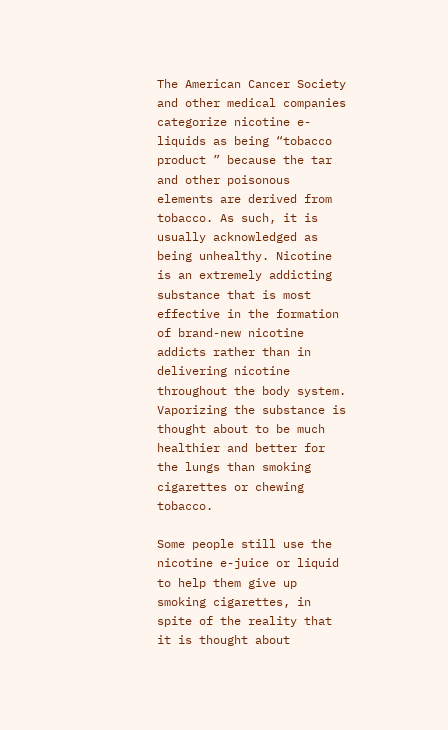The American Cancer Society and other medical companies categorize nicotine e-liquids as being “tobacco product ” because the tar and other poisonous elements are derived from tobacco. As such, it is usually acknowledged as being unhealthy. Nicotine is an extremely addicting substance that is most effective in the formation of brand-new nicotine addicts rather than in delivering nicotine throughout the body system. Vaporizing the substance is thought about to be much healthier and better for the lungs than smoking cigarettes or chewing tobacco.

Some people still use the nicotine e-juice or liquid to help them give up smoking cigarettes, in spite of the reality that it is thought about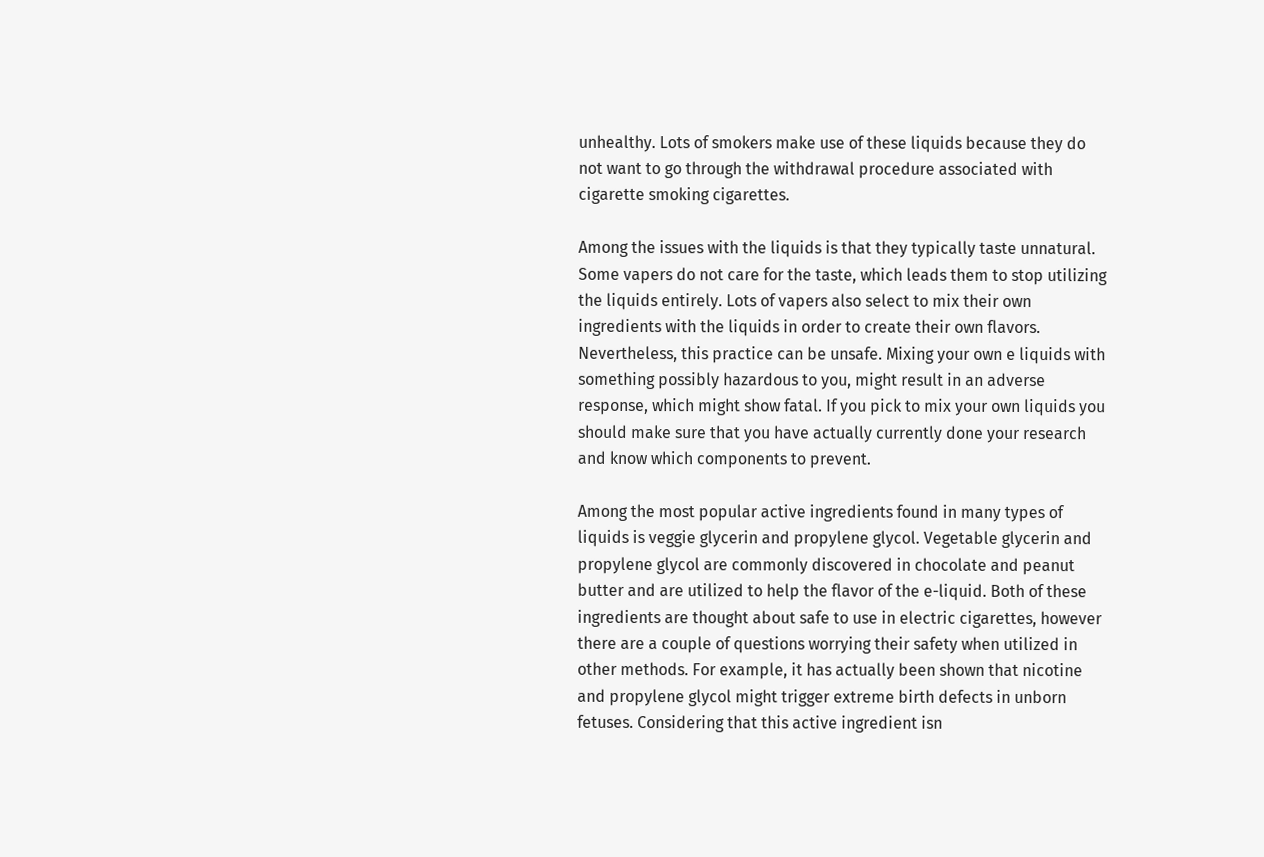unhealthy. Lots of smokers make use of these liquids because they do not want to go through the withdrawal procedure associated with cigarette smoking cigarettes.

Among the issues with the liquids is that they typically taste unnatural. Some vapers do not care for the taste, which leads them to stop utilizing the liquids entirely. Lots of vapers also select to mix their own ingredients with the liquids in order to create their own flavors. Nevertheless, this practice can be unsafe. Mixing your own e liquids with something possibly hazardous to you, might result in an adverse response, which might show fatal. If you pick to mix your own liquids you should make sure that you have actually currently done your research and know which components to prevent.

Among the most popular active ingredients found in many types of liquids is veggie glycerin and propylene glycol. Vegetable glycerin and propylene glycol are commonly discovered in chocolate and peanut butter and are utilized to help the flavor of the e-liquid. Both of these ingredients are thought about safe to use in electric cigarettes, however there are a couple of questions worrying their safety when utilized in other methods. For example, it has actually been shown that nicotine and propylene glycol might trigger extreme birth defects in unborn fetuses. Considering that this active ingredient isn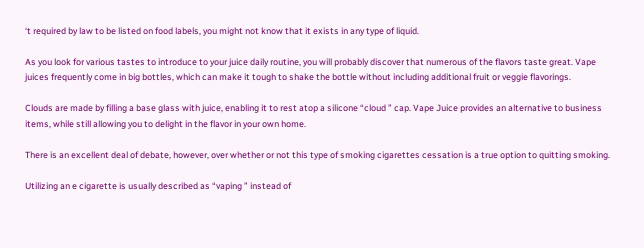‘t required by law to be listed on food labels, you might not know that it exists in any type of liquid.

As you look for various tastes to introduce to your juice daily routine, you will probably discover that numerous of the flavors taste great. Vape juices frequently come in big bottles, which can make it tough to shake the bottle without including additional fruit or veggie flavorings.

Clouds are made by filling a base glass with juice, enabling it to rest atop a silicone “cloud ” cap. Vape Juice provides an alternative to business items, while still allowing you to delight in the flavor in your own home.

There is an excellent deal of debate, however, over whether or not this type of smoking cigarettes cessation is a true option to quitting smoking.

Utilizing an e cigarette is usually described as “vaping ” instead of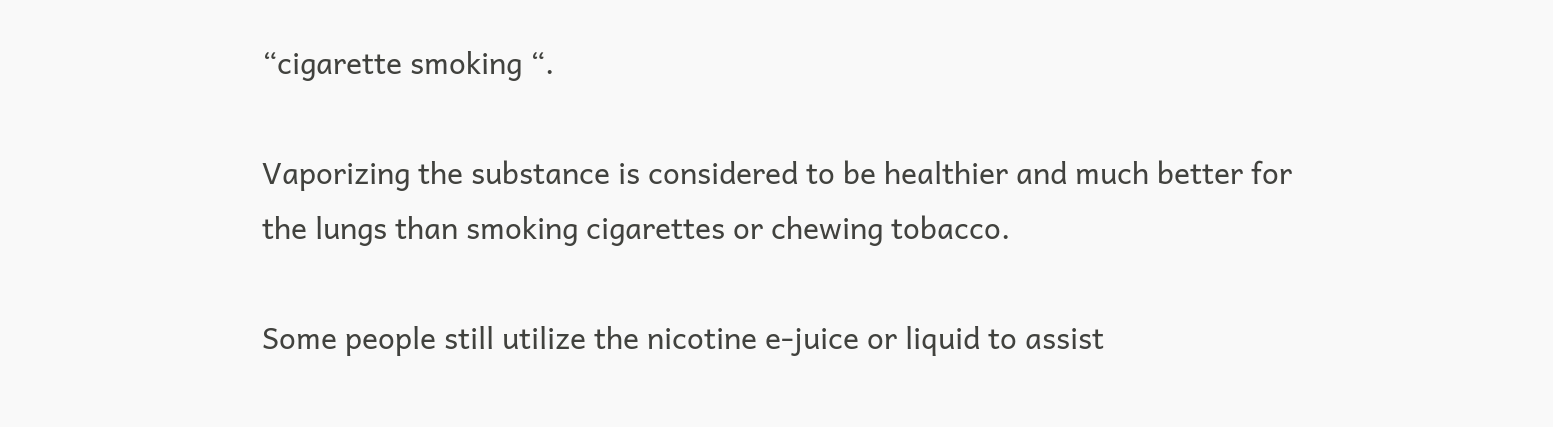“cigarette smoking “.

Vaporizing the substance is considered to be healthier and much better for the lungs than smoking cigarettes or chewing tobacco.

Some people still utilize the nicotine e-juice or liquid to assist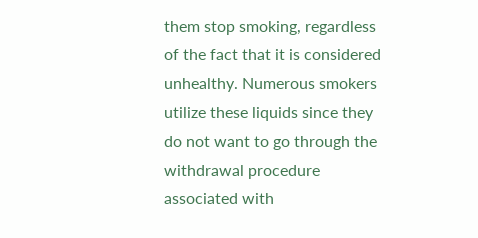them stop smoking, regardless of the fact that it is considered unhealthy. Numerous smokers utilize these liquids since they do not want to go through the withdrawal procedure associated with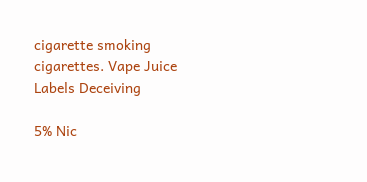cigarette smoking cigarettes. Vape Juice Labels Deceiving

5% Nic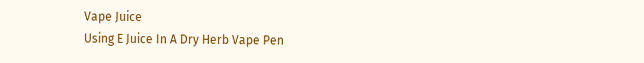Vape Juice
Using E Juice In A Dry Herb Vape Pen